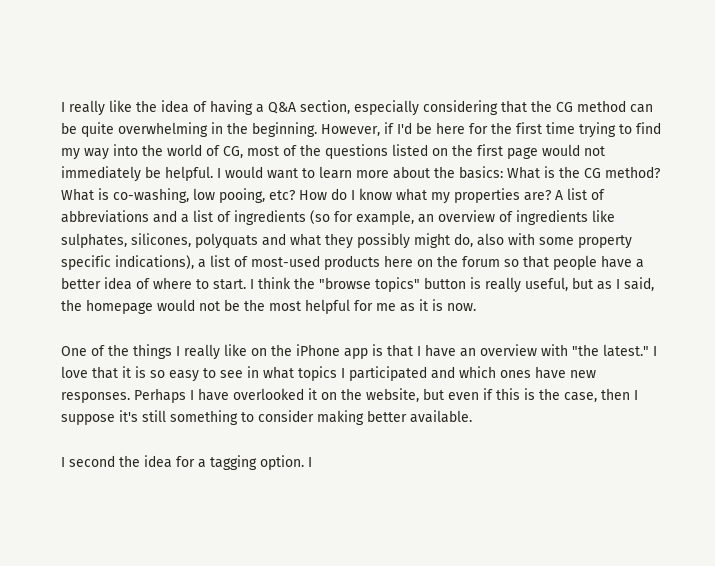I really like the idea of having a Q&A section, especially considering that the CG method can be quite overwhelming in the beginning. However, if I'd be here for the first time trying to find my way into the world of CG, most of the questions listed on the first page would not immediately be helpful. I would want to learn more about the basics: What is the CG method? What is co-washing, low pooing, etc? How do I know what my properties are? A list of abbreviations and a list of ingredients (so for example, an overview of ingredients like sulphates, silicones, polyquats and what they possibly might do, also with some property specific indications), a list of most-used products here on the forum so that people have a better idea of where to start. I think the "browse topics" button is really useful, but as I said, the homepage would not be the most helpful for me as it is now.

One of the things I really like on the iPhone app is that I have an overview with "the latest." I love that it is so easy to see in what topics I participated and which ones have new responses. Perhaps I have overlooked it on the website, but even if this is the case, then I suppose it's still something to consider making better available.

I second the idea for a tagging option. I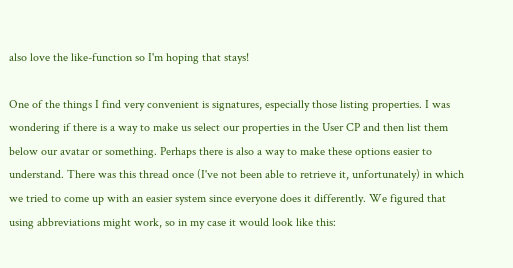also love the like-function so I'm hoping that stays!

One of the things I find very convenient is signatures, especially those listing properties. I was wondering if there is a way to make us select our properties in the User CP and then list them below our avatar or something. Perhaps there is also a way to make these options easier to understand. There was this thread once (I've not been able to retrieve it, unfortunately) in which we tried to come up with an easier system since everyone does it differently. We figured that using abbreviations might work, so in my case it would look like this: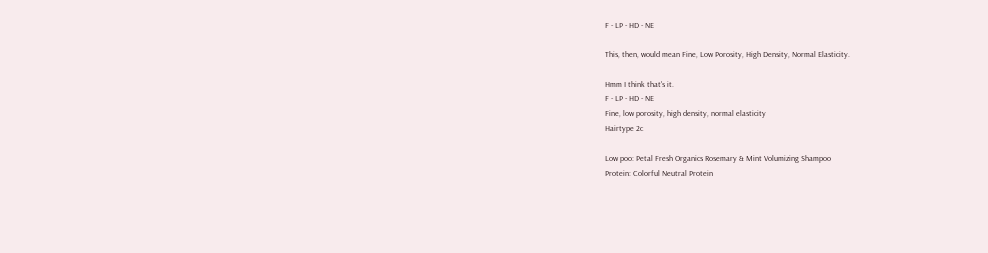F - LP - HD - NE

This, then, would mean Fine, Low Porosity, High Density, Normal Elasticity.

Hmm I think that's it.
F - LP - HD - NE
Fine, low porosity, high density, normal elasticity
Hairtype 2c

Low poo: Petal Fresh Organics Rosemary & Mint Volumizing Shampoo
Protein: Colorful Neutral Protein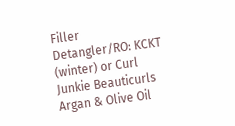Filler
Detangler/RO: KCKT (winter) or Curl Junkie Beauticurls Argan & Olive Oil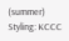(summer)
Styling: KCCC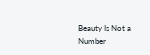Beauty Is Not a Number